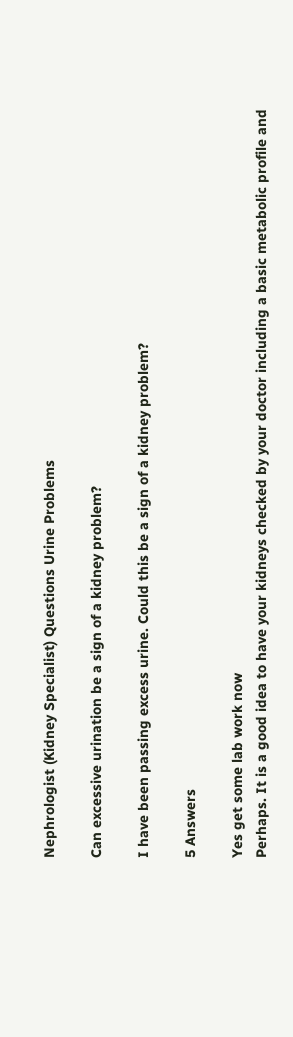Nephrologist (Kidney Specialist) Questions Urine Problems

Can excessive urination be a sign of a kidney problem?

I have been passing excess urine. Could this be a sign of a kidney problem?

5 Answers

Yes get some lab work now
Perhaps. It is a good idea to have your kidneys checked by your doctor including a basic metabolic profile and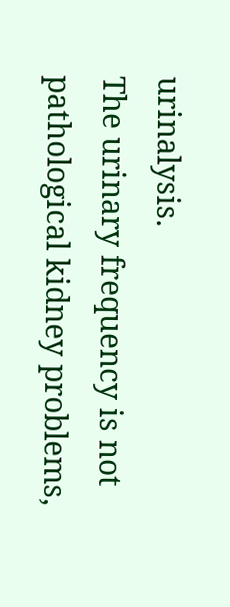urinalysis.
The urinary frequency is not pathological kidney problems,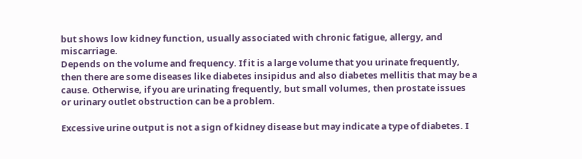but shows low kidney function, usually associated with chronic fatigue, allergy, and miscarriage.
Depends on the volume and frequency. If it is a large volume that you urinate frequently, then there are some diseases like diabetes insipidus and also diabetes mellitis that may be a cause. Otherwise, if you are urinating frequently, but small volumes, then prostate issues or urinary outlet obstruction can be a problem.

Excessive urine output is not a sign of kidney disease but may indicate a type of diabetes. I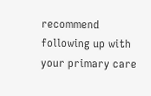recommend following up with your primary care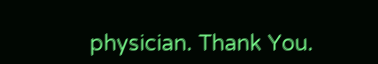physician. Thank You.